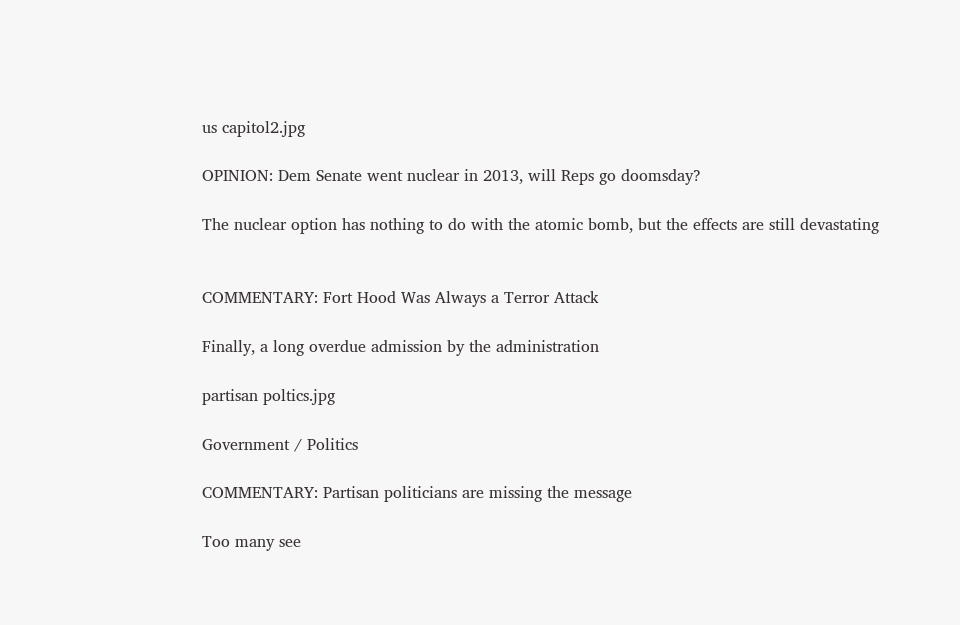us capitol2.jpg

OPINION: Dem Senate went nuclear in 2013, will Reps go doomsday?

The nuclear option has nothing to do with the atomic bomb, but the effects are still devastating


COMMENTARY: Fort Hood Was Always a Terror Attack

Finally, a long overdue admission by the administration

partisan poltics.jpg

Government / Politics

COMMENTARY: Partisan politicians are missing the message

Too many see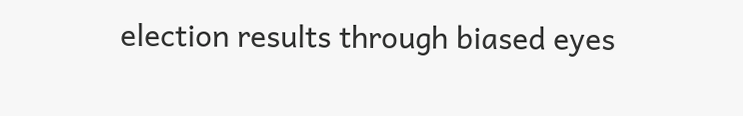election results through biased eyes